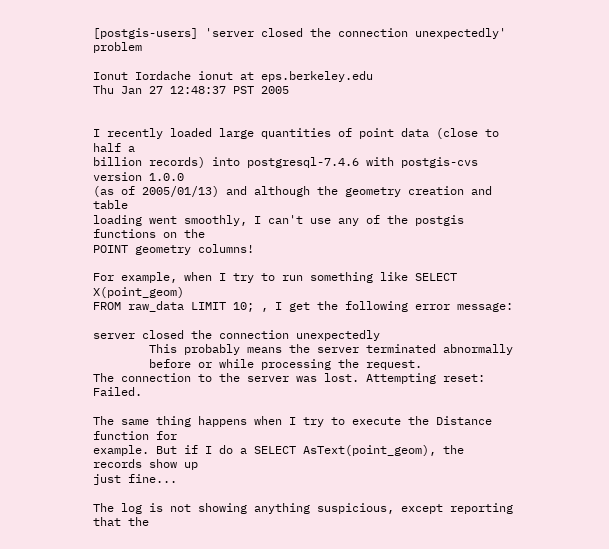[postgis-users] 'server closed the connection unexpectedly' problem

Ionut Iordache ionut at eps.berkeley.edu
Thu Jan 27 12:48:37 PST 2005


I recently loaded large quantities of point data (close to half a
billion records) into postgresql-7.4.6 with postgis-cvs version 1.0.0
(as of 2005/01/13) and although the geometry creation and table
loading went smoothly, I can't use any of the postgis functions on the
POINT geometry columns!

For example, when I try to run something like SELECT X(point_geom)
FROM raw_data LIMIT 10; , I get the following error message:

server closed the connection unexpectedly
        This probably means the server terminated abnormally
        before or while processing the request.
The connection to the server was lost. Attempting reset: Failed.

The same thing happens when I try to execute the Distance function for
example. But if I do a SELECT AsText(point_geom), the records show up
just fine...

The log is not showing anything suspicious, except reporting that the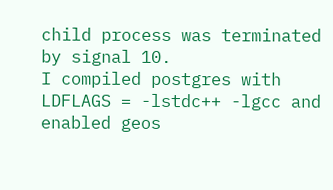child process was terminated by signal 10.
I compiled postgres with LDFLAGS = -lstdc++ -lgcc and enabled geos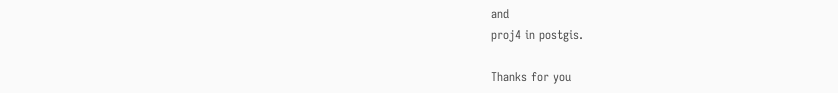and
proj4 in postgis.

Thanks for you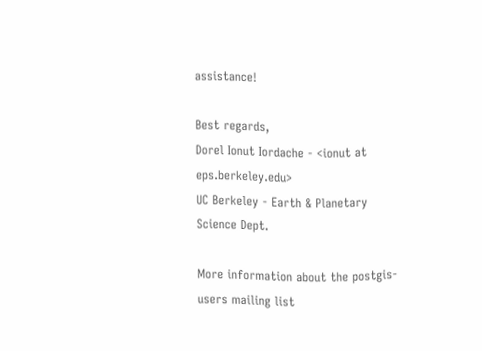assistance!

Best regards,
Dorel Ionut Iordache - <ionut at eps.berkeley.edu>
UC Berkeley - Earth & Planetary Science Dept.

More information about the postgis-users mailing list